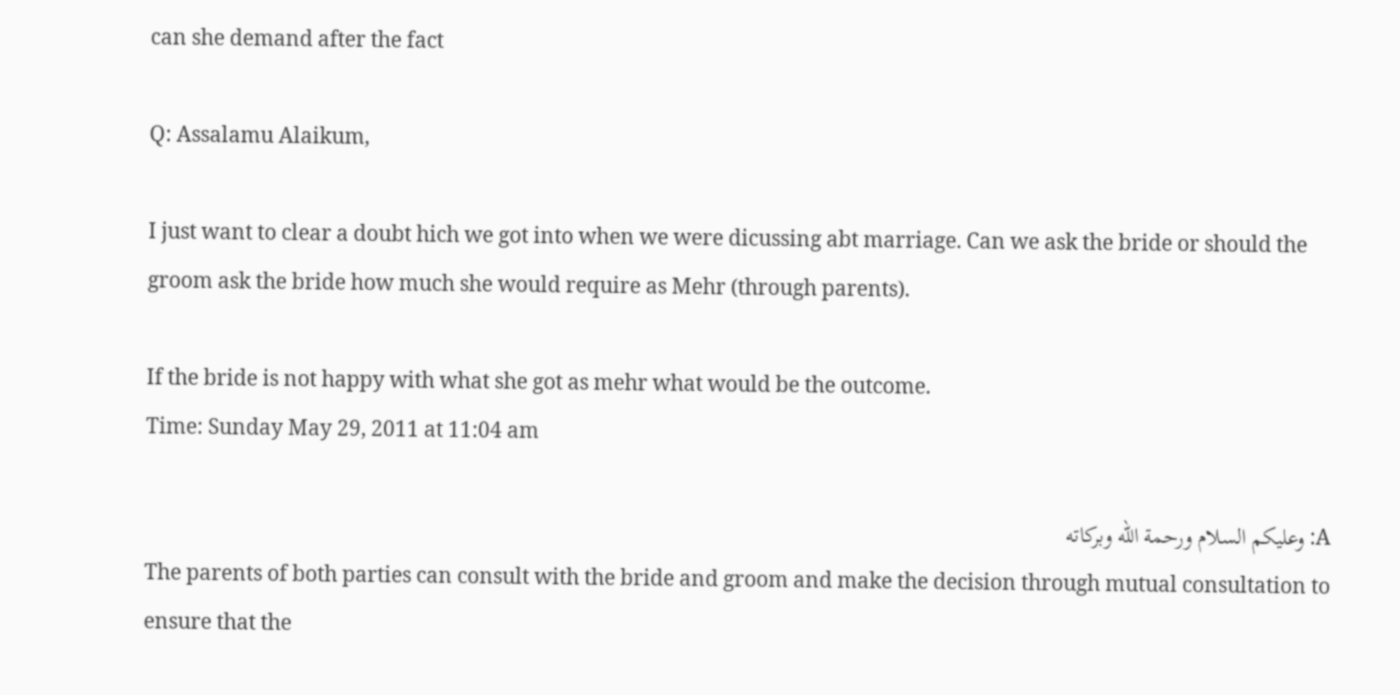can she demand after the fact

Q: Assalamu Alaikum,

I just want to clear a doubt hich we got into when we were dicussing abt marriage. Can we ask the bride or should the groom ask the bride how much she would require as Mehr (through parents).

If the bride is not happy with what she got as mehr what would be the outcome.
Time: Sunday May 29, 2011 at 11:04 am

A: وعليكم السلام ورحمة الله وبركاته
The parents of both parties can consult with the bride and groom and make the decision through mutual consultation to ensure that the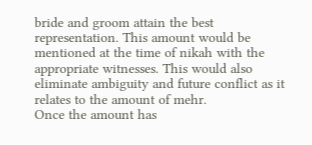bride and groom attain the best representation. This amount would be mentioned at the time of nikah with the appropriate witnesses. This would also eliminate ambiguity and future conflict as it relates to the amount of mehr.
Once the amount has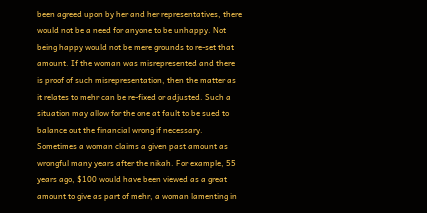been agreed upon by her and her representatives, there would not be a need for anyone to be unhappy. Not being happy would not be mere grounds to re-set that amount. If the woman was misrepresented and there is proof of such misrepresentation, then the matter as it relates to mehr can be re-fixed or adjusted. Such a situation may allow for the one at fault to be sued to balance out the financial wrong if necessary.
Sometimes a woman claims a given past amount as wrongful many years after the nikah. For example, 55 years ago, $100 would have been viewed as a great amount to give as part of mehr, a woman lamenting in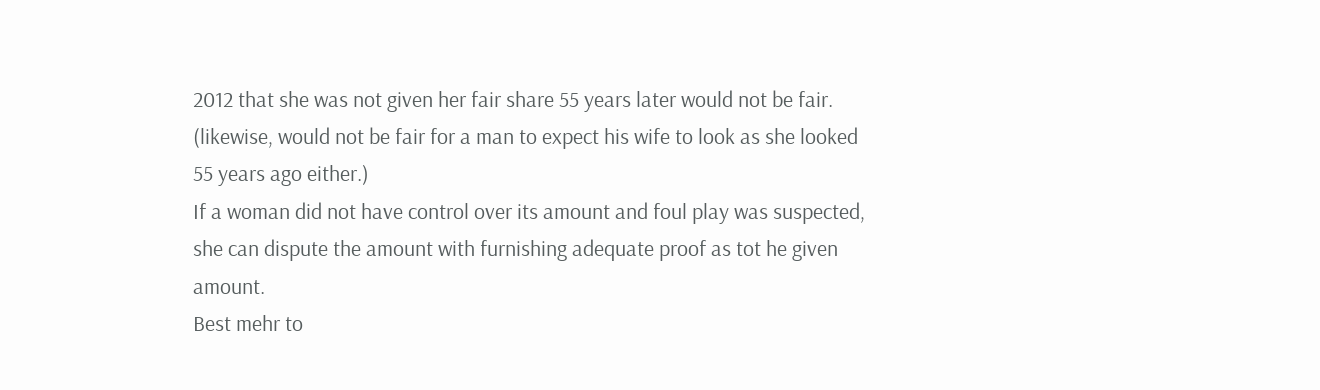2012 that she was not given her fair share 55 years later would not be fair. (likewise, would not be fair for a man to expect his wife to look as she looked 55 years ago either.)
If a woman did not have control over its amount and foul play was suspected, she can dispute the amount with furnishing adequate proof as tot he given amount.
Best mehr to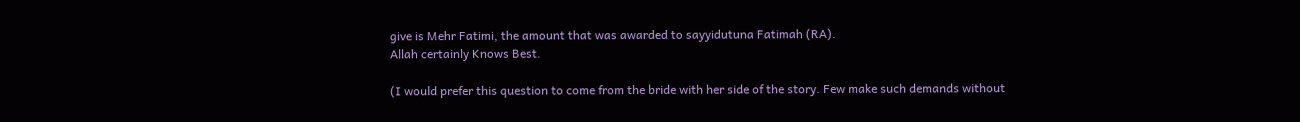give is Mehr Fatimi, the amount that was awarded to sayyidutuna Fatimah (RA).
Allah certainly Knows Best.

(I would prefer this question to come from the bride with her side of the story. Few make such demands without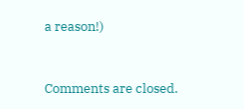a reason!)


Comments are closed.